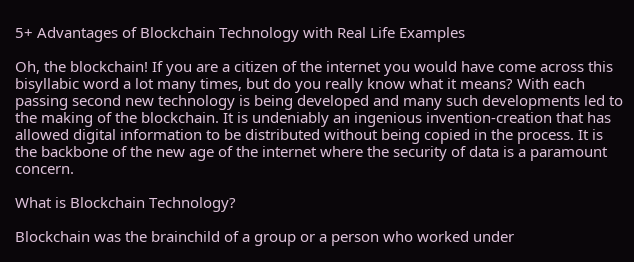5+ Advantages of Blockchain Technology with Real Life Examples

Oh, the blockchain! If you are a citizen of the internet you would have come across this bisyllabic word a lot many times, but do you really know what it means? With each passing second new technology is being developed and many such developments led to the making of the blockchain. It is undeniably an ingenious invention-creation that has allowed digital information to be distributed without being copied in the process. It is the backbone of the new age of the internet where the security of data is a paramount concern.

What is Blockchain Technology?

Blockchain was the brainchild of a group or a person who worked under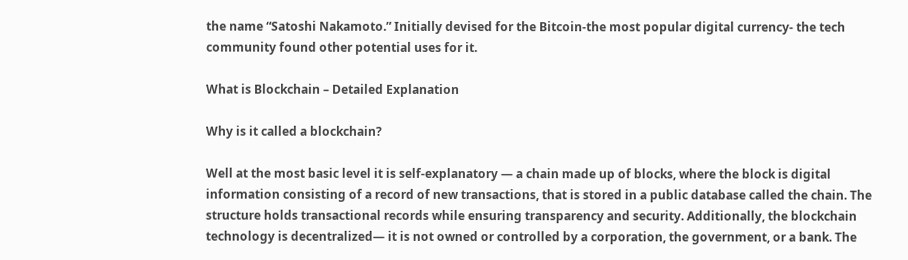the name “Satoshi Nakamoto.” Initially devised for the Bitcoin-the most popular digital currency- the tech community found other potential uses for it.

What is Blockchain – Detailed Explanation

Why is it called a blockchain?

Well at the most basic level it is self-explanatory — a chain made up of blocks, where the block is digital information consisting of a record of new transactions, that is stored in a public database called the chain. The structure holds transactional records while ensuring transparency and security. Additionally, the blockchain technology is decentralized— it is not owned or controlled by a corporation, the government, or a bank. The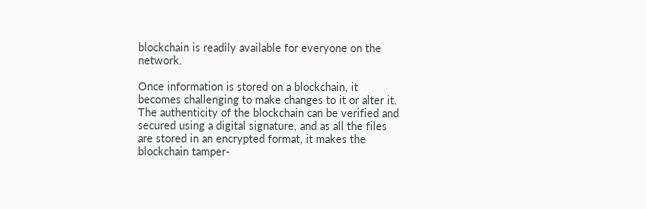blockchain is readily available for everyone on the network.

Once information is stored on a blockchain, it becomes challenging to make changes to it or alter it. The authenticity of the blockchain can be verified and secured using a digital signature, and as all the files are stored in an encrypted format, it makes the blockchain tamper-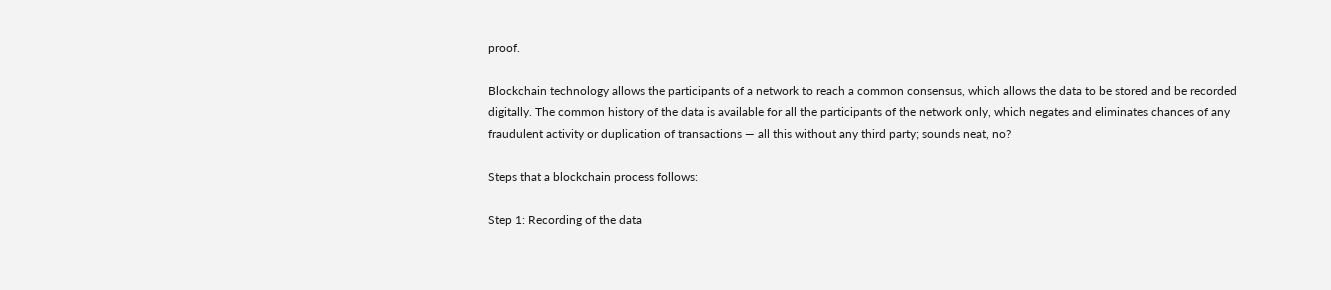proof.

Blockchain technology allows the participants of a network to reach a common consensus, which allows the data to be stored and be recorded digitally. The common history of the data is available for all the participants of the network only, which negates and eliminates chances of any fraudulent activity or duplication of transactions — all this without any third party; sounds neat, no?

Steps that a blockchain process follows:

Step 1: Recording of the data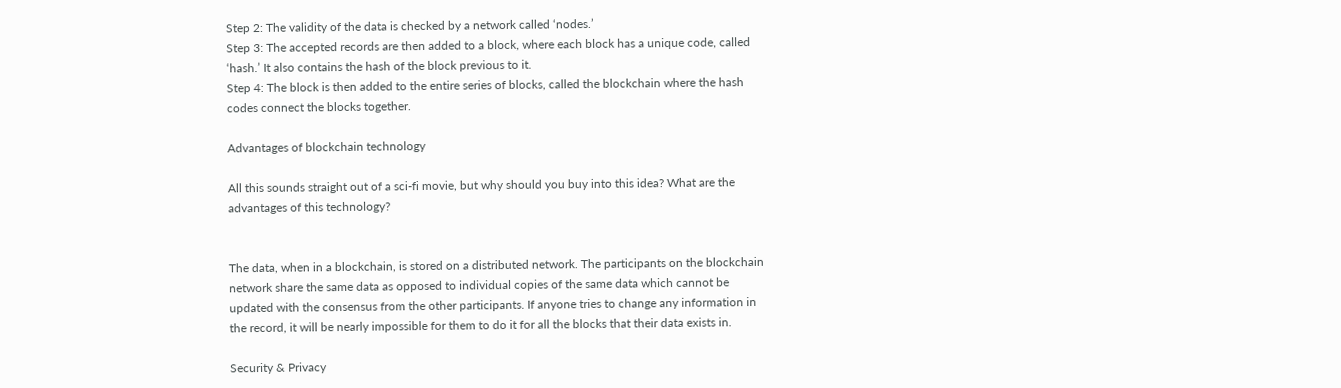Step 2: The validity of the data is checked by a network called ‘nodes.’
Step 3: The accepted records are then added to a block, where each block has a unique code, called ‘hash.’ It also contains the hash of the block previous to it.
Step 4: The block is then added to the entire series of blocks, called the blockchain where the hash codes connect the blocks together.

Advantages of blockchain technology

All this sounds straight out of a sci-fi movie, but why should you buy into this idea? What are the advantages of this technology?


The data, when in a blockchain, is stored on a distributed network. The participants on the blockchain network share the same data as opposed to individual copies of the same data which cannot be updated with the consensus from the other participants. If anyone tries to change any information in the record, it will be nearly impossible for them to do it for all the blocks that their data exists in.

Security & Privacy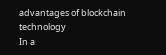advantages of blockchain technology
In a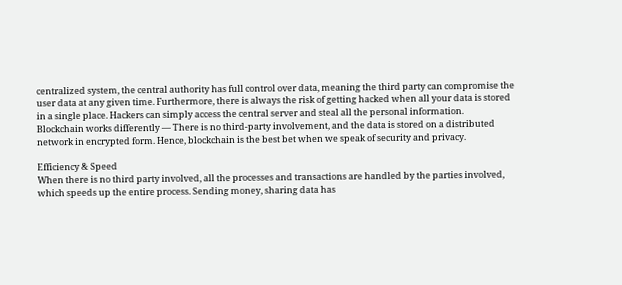centralized system, the central authority has full control over data, meaning the third party can compromise the user data at any given time. Furthermore, there is always the risk of getting hacked when all your data is stored in a single place. Hackers can simply access the central server and steal all the personal information.
Blockchain works differently — There is no third-party involvement, and the data is stored on a distributed network in encrypted form. Hence, blockchain is the best bet when we speak of security and privacy.

Efficiency & Speed
When there is no third party involved, all the processes and transactions are handled by the parties involved, which speeds up the entire process. Sending money, sharing data has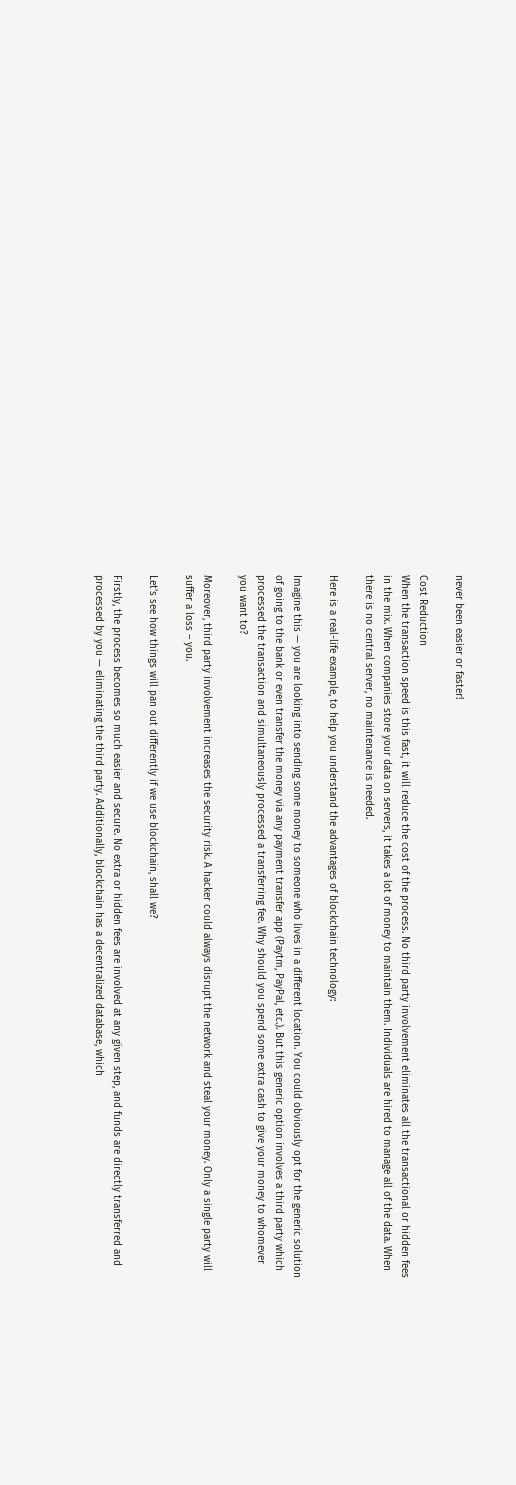never been easier or faster!

Cost Reduction
When the transaction speed is this fast, it will reduce the cost of the process. No third party involvement eliminates all the transactional or hidden fees in the mix. When companies store your data on servers, it takes a lot of money to maintain them. Individuals are hired to manage all of the data. When there is no central server, no maintenance is needed.

Here is a real-life example, to help you understand the advantages of blockchain technology:

Imagine this — you are looking into sending some money to someone who lives in a different location. You could obviously opt for the generic solution of going to the bank or even transfer the money via any payment transfer app (Paytm, PayPal, etc.). But this generic option involves a third party which processed the transaction and simultaneously processed a transferring fee. Why should you spend some extra cash to give your money to whomever you want to?

Moreover, third party involvement increases the security risk. A hacker could always disrupt the network and steal your money. Only a single party will suffer a loss – you.

Let’s see how things will pan out differently if we use blockchain, shall we?

Firstly, the process becomes so much easier and secure. No extra or hidden fees are involved at any given step, and funds are directly transferred and processed by you — eliminating the third party. Additionally, blockchain has a decentralized database, which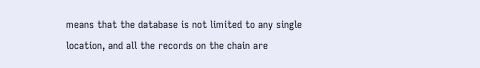means that the database is not limited to any single location, and all the records on the chain are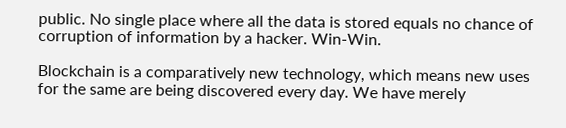public. No single place where all the data is stored equals no chance of corruption of information by a hacker. Win-Win.

Blockchain is a comparatively new technology, which means new uses for the same are being discovered every day. We have merely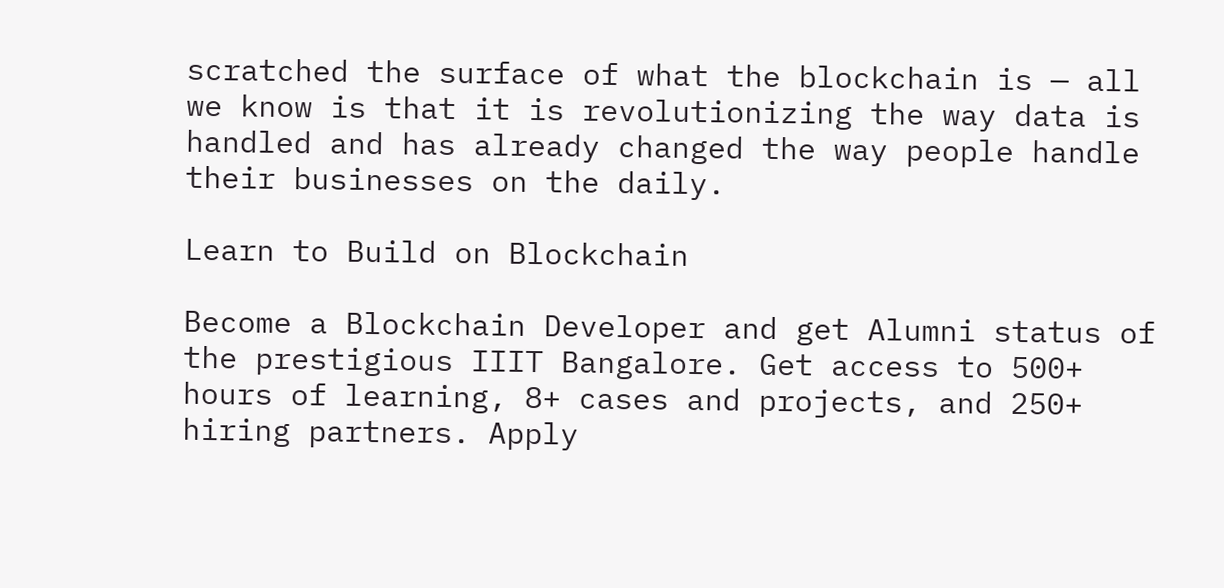scratched the surface of what the blockchain is — all we know is that it is revolutionizing the way data is handled and has already changed the way people handle their businesses on the daily.

Learn to Build on Blockchain

Become a Blockchain Developer and get Alumni status of the prestigious IIIT Bangalore. Get access to 500+ hours of learning, 8+ cases and projects, and 250+ hiring partners. Apply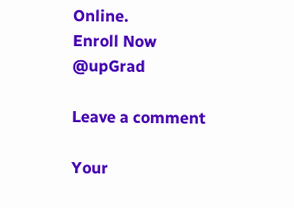Online.
Enroll Now @upGrad

Leave a comment

Your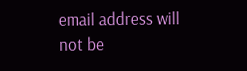email address will not be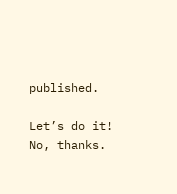published.

Let’s do it!
No, thanks.